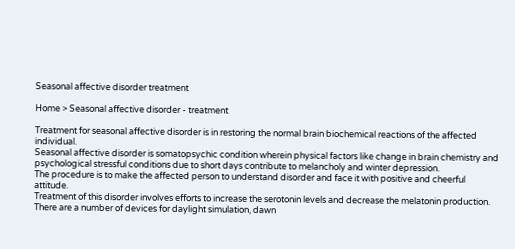Seasonal affective disorder treatment

Home > Seasonal affective disorder - treatment

Treatment for seasonal affective disorder is in restoring the normal brain biochemical reactions of the affected individual.
Seasonal affective disorder is somatopsychic condition wherein physical factors like change in brain chemistry and psychological stressful conditions due to short days contribute to melancholy and winter depression.
The procedure is to make the affected person to understand disorder and face it with positive and cheerful attitude.
Treatment of this disorder involves efforts to increase the serotonin levels and decrease the melatonin production.
There are a number of devices for daylight simulation, dawn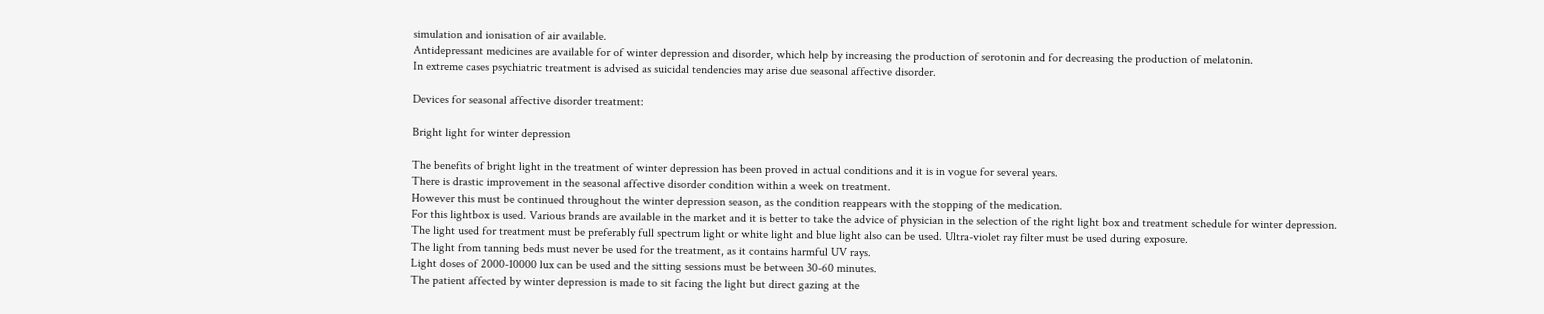simulation and ionisation of air available.
Antidepressant medicines are available for of winter depression and disorder, which help by increasing the production of serotonin and for decreasing the production of melatonin.
In extreme cases psychiatric treatment is advised as suicidal tendencies may arise due seasonal affective disorder.

Devices for seasonal affective disorder treatment:

Bright light for winter depression

The benefits of bright light in the treatment of winter depression has been proved in actual conditions and it is in vogue for several years.
There is drastic improvement in the seasonal affective disorder condition within a week on treatment.
However this must be continued throughout the winter depression season, as the condition reappears with the stopping of the medication.
For this lightbox is used. Various brands are available in the market and it is better to take the advice of physician in the selection of the right light box and treatment schedule for winter depression.
The light used for treatment must be preferably full spectrum light or white light and blue light also can be used. Ultra-violet ray filter must be used during exposure.
The light from tanning beds must never be used for the treatment, as it contains harmful UV rays.
Light doses of 2000-10000 lux can be used and the sitting sessions must be between 30-60 minutes.
The patient affected by winter depression is made to sit facing the light but direct gazing at the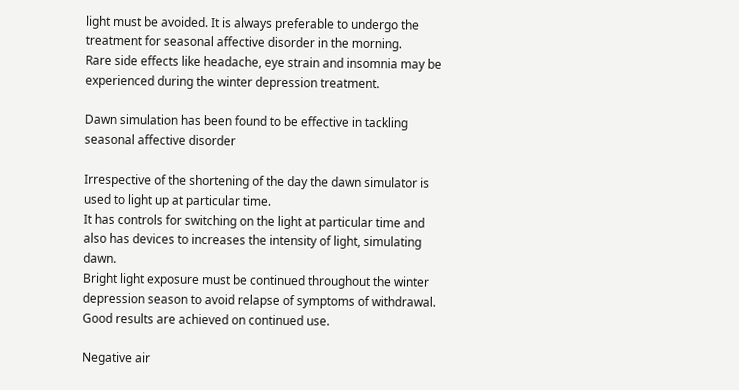light must be avoided. It is always preferable to undergo the treatment for seasonal affective disorder in the morning.
Rare side effects like headache, eye strain and insomnia may be experienced during the winter depression treatment.

Dawn simulation has been found to be effective in tackling seasonal affective disorder

Irrespective of the shortening of the day the dawn simulator is used to light up at particular time.
It has controls for switching on the light at particular time and also has devices to increases the intensity of light, simulating dawn.
Bright light exposure must be continued throughout the winter depression season to avoid relapse of symptoms of withdrawal. Good results are achieved on continued use.

Negative air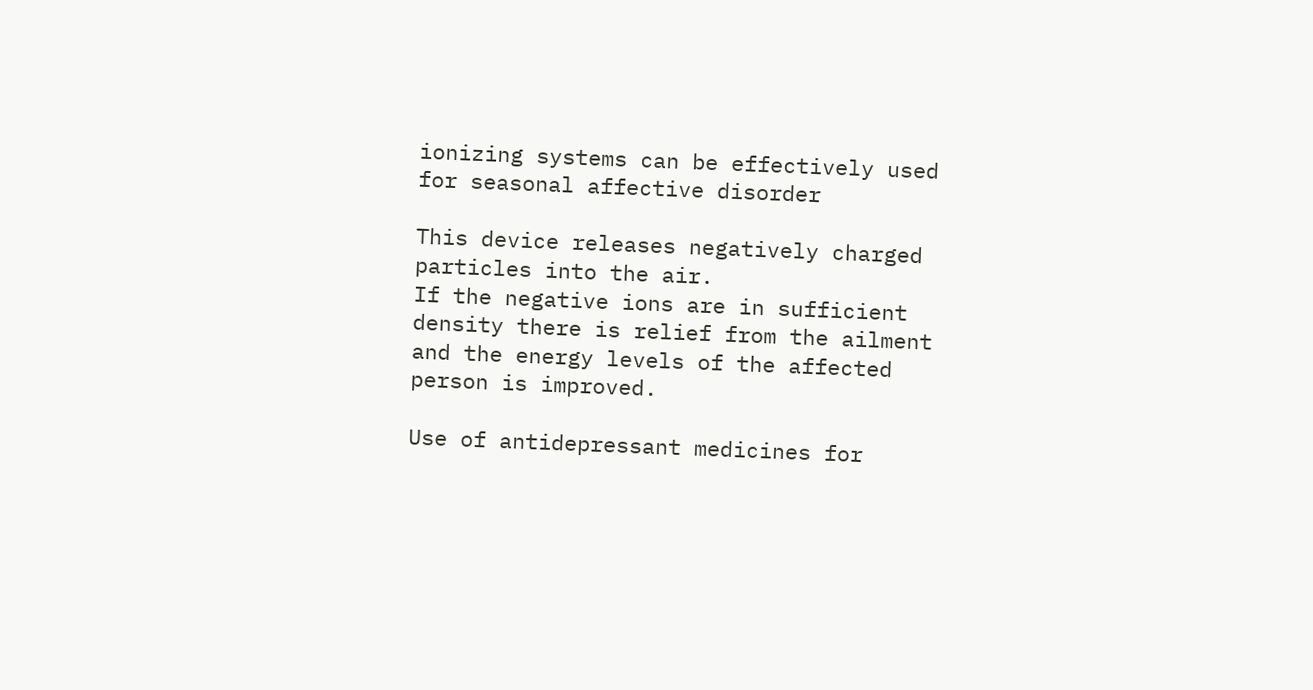ionizing systems can be effectively used for seasonal affective disorder

This device releases negatively charged particles into the air.
If the negative ions are in sufficient density there is relief from the ailment and the energy levels of the affected person is improved.

Use of antidepressant medicines for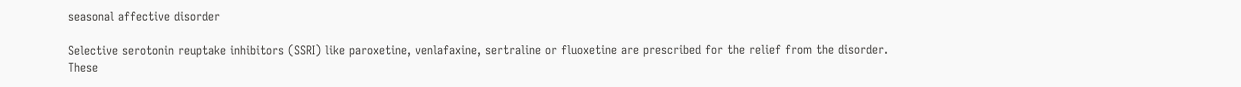seasonal affective disorder

Selective serotonin reuptake inhibitors (SSRI) like paroxetine, venlafaxine, sertraline or fluoxetine are prescribed for the relief from the disorder.
These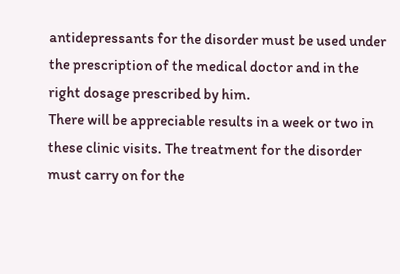antidepressants for the disorder must be used under the prescription of the medical doctor and in the right dosage prescribed by him.
There will be appreciable results in a week or two in these clinic visits. The treatment for the disorder must carry on for the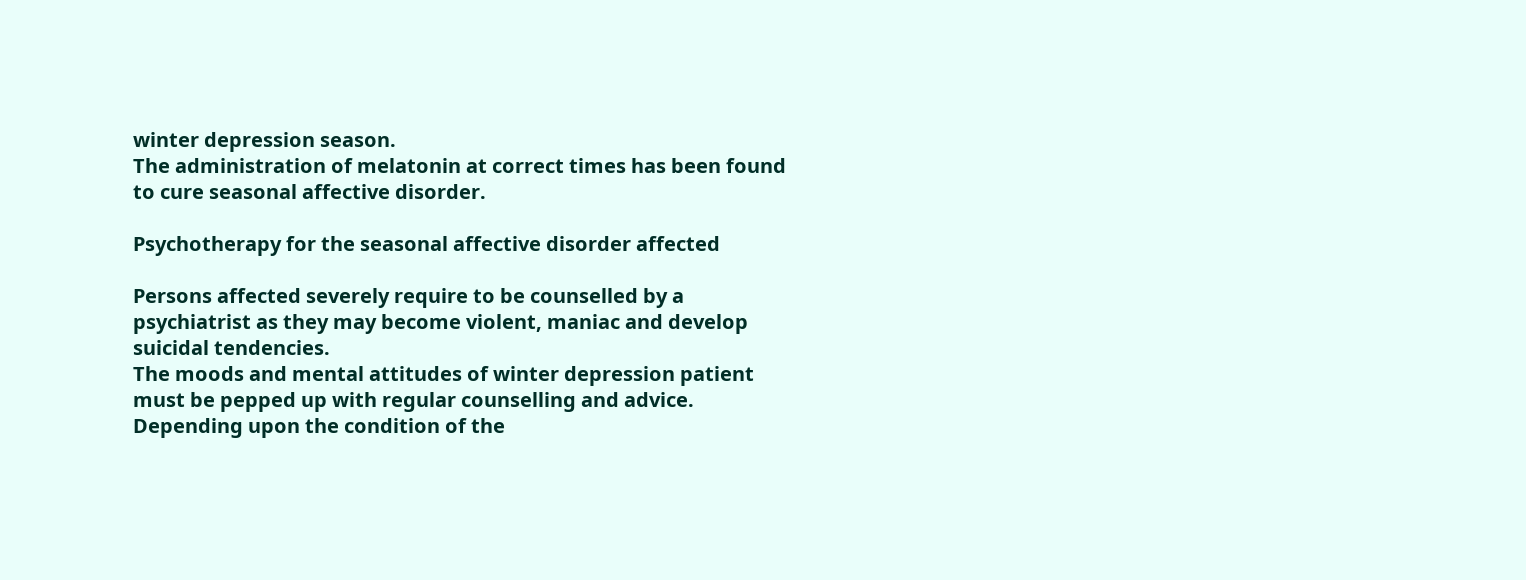winter depression season.
The administration of melatonin at correct times has been found to cure seasonal affective disorder.

Psychotherapy for the seasonal affective disorder affected

Persons affected severely require to be counselled by a psychiatrist as they may become violent, maniac and develop suicidal tendencies.
The moods and mental attitudes of winter depression patient must be pepped up with regular counselling and advice.
Depending upon the condition of the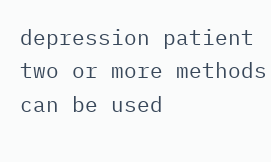depression patient two or more methods can be used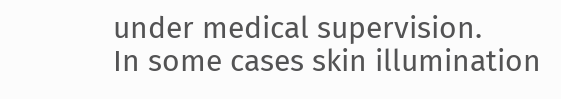under medical supervision.
In some cases skin illumination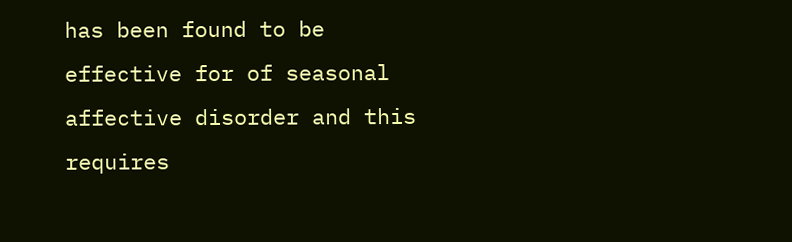has been found to be effective for of seasonal affective disorder and this requires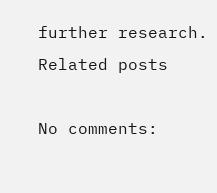further research.
Related posts

No comments: